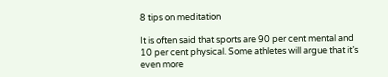8 tips on meditation

It is often said that sports are 90 per cent mental and 10 per cent physical. Some athletes will argue that it’s even more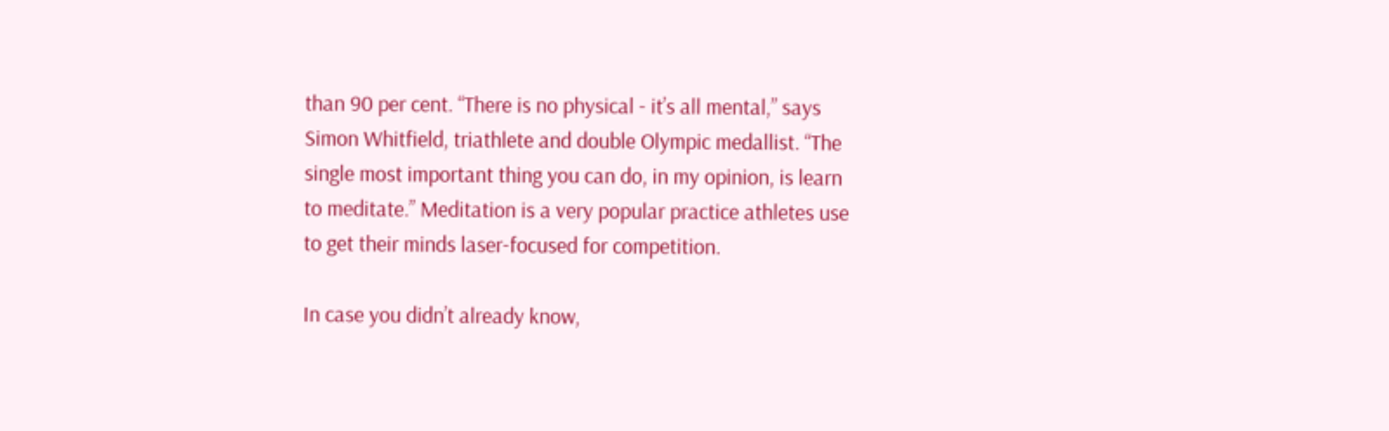than 90 per cent. “There is no physical - it’s all mental,” says Simon Whitfield, triathlete and double Olympic medallist. “The single most important thing you can do, in my opinion, is learn to meditate.” Meditation is a very popular practice athletes use to get their minds laser-focused for competition.

In case you didn’t already know,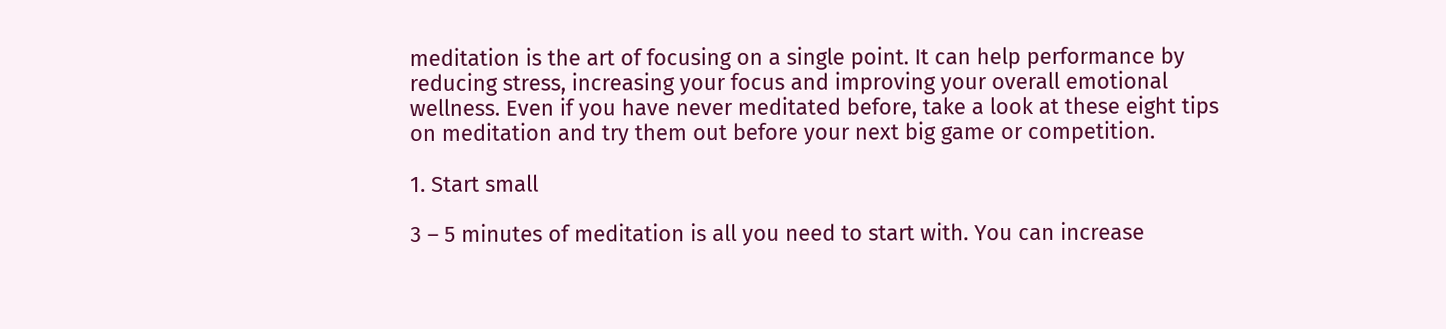meditation is the art of focusing on a single point. It can help performance by reducing stress, increasing your focus and improving your overall emotional wellness. Even if you have never meditated before, take a look at these eight tips on meditation and try them out before your next big game or competition.

1. Start small

3 – 5 minutes of meditation is all you need to start with. You can increase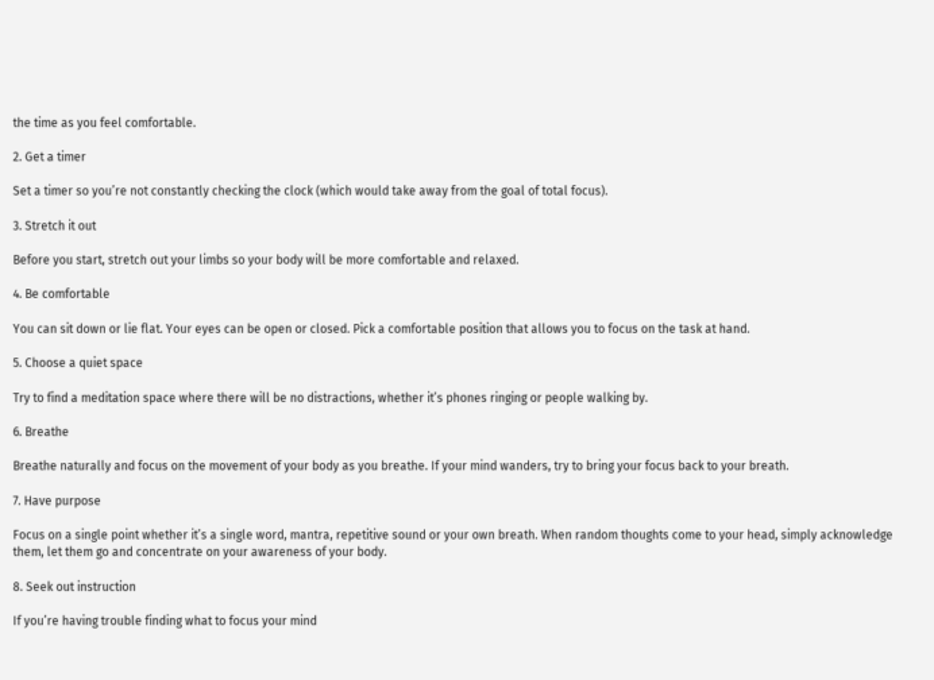the time as you feel comfortable.

2. Get a timer

Set a timer so you’re not constantly checking the clock (which would take away from the goal of total focus).

3. Stretch it out

Before you start, stretch out your limbs so your body will be more comfortable and relaxed.

4. Be comfortable

You can sit down or lie flat. Your eyes can be open or closed. Pick a comfortable position that allows you to focus on the task at hand.

5. Choose a quiet space

Try to find a meditation space where there will be no distractions, whether it’s phones ringing or people walking by.

6. Breathe

Breathe naturally and focus on the movement of your body as you breathe. If your mind wanders, try to bring your focus back to your breath.

7. Have purpose

Focus on a single point whether it’s a single word, mantra, repetitive sound or your own breath. When random thoughts come to your head, simply acknowledge them, let them go and concentrate on your awareness of your body.

8. Seek out instruction

If you’re having trouble finding what to focus your mind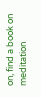on, find a book on meditation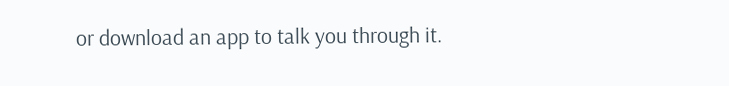or download an app to talk you through it.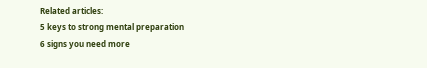Related articles:
5 keys to strong mental preparation
6 signs you need more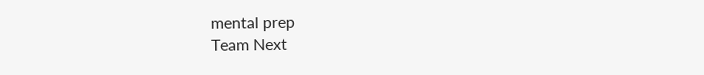mental prep
Team Next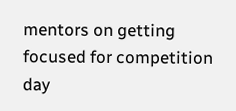mentors on getting focused for competition day